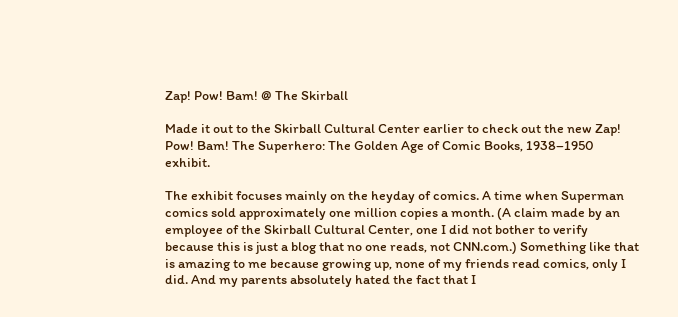Zap! Pow! Bam! @ The Skirball

Made it out to the Skirball Cultural Center earlier to check out the new Zap! Pow! Bam! The Superhero: The Golden Age of Comic Books, 1938–1950 exhibit.

The exhibit focuses mainly on the heyday of comics. A time when Superman comics sold approximately one million copies a month. (A claim made by an employee of the Skirball Cultural Center, one I did not bother to verify because this is just a blog that no one reads, not CNN.com.) Something like that is amazing to me because growing up, none of my friends read comics, only I did. And my parents absolutely hated the fact that I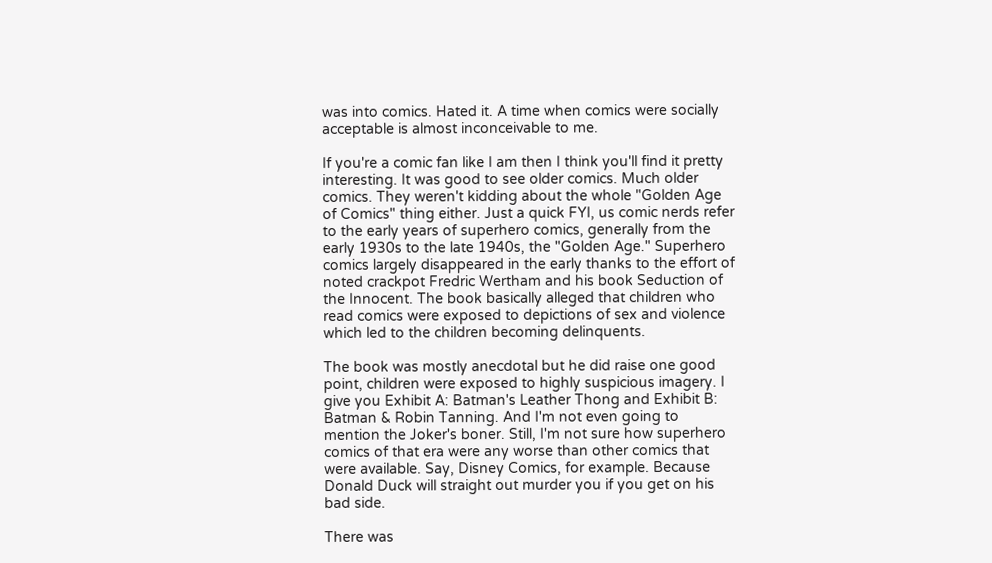was into comics. Hated it. A time when comics were socially acceptable is almost inconceivable to me.

If you're a comic fan like I am then I think you'll find it pretty interesting. It was good to see older comics. Much older comics. They weren't kidding about the whole "Golden Age of Comics" thing either. Just a quick FYI, us comic nerds refer to the early years of superhero comics, generally from the early 1930s to the late 1940s, the "Golden Age." Superhero comics largely disappeared in the early thanks to the effort of noted crackpot Fredric Wertham and his book Seduction of the Innocent. The book basically alleged that children who read comics were exposed to depictions of sex and violence which led to the children becoming delinquents.

The book was mostly anecdotal but he did raise one good point, children were exposed to highly suspicious imagery. I give you Exhibit A: Batman's Leather Thong and Exhibit B: Batman & Robin Tanning. And I'm not even going to mention the Joker's boner. Still, I'm not sure how superhero comics of that era were any worse than other comics that were available. Say, Disney Comics, for example. Because Donald Duck will straight out murder you if you get on his bad side.

There was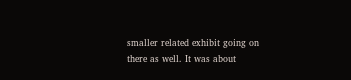smaller related exhibit going on there as well. It was about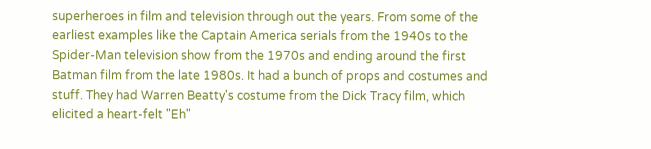superheroes in film and television through out the years. From some of the earliest examples like the Captain America serials from the 1940s to the Spider-Man television show from the 1970s and ending around the first Batman film from the late 1980s. It had a bunch of props and costumes and stuff. They had Warren Beatty's costume from the Dick Tracy film, which elicited a heart-felt "Eh"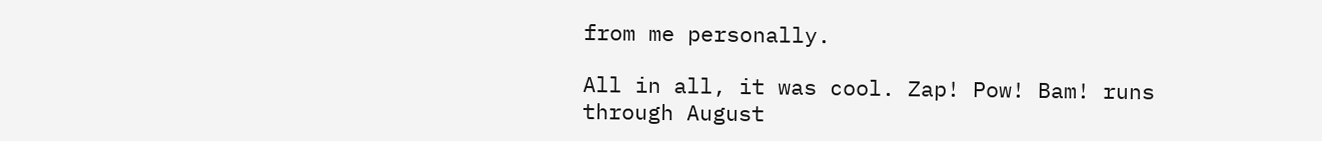from me personally.

All in all, it was cool. Zap! Pow! Bam! runs through August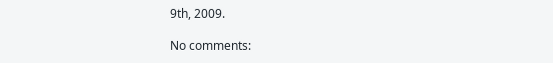9th, 2009.

No comments: